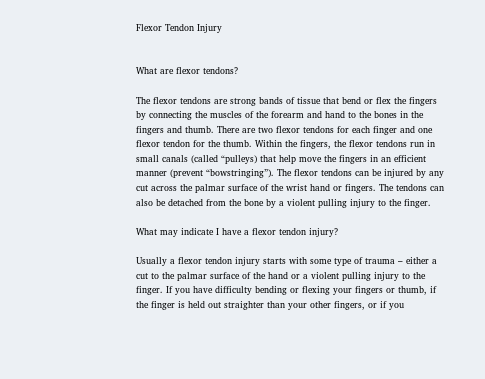Flexor Tendon Injury


What are flexor tendons?

The flexor tendons are strong bands of tissue that bend or flex the fingers by connecting the muscles of the forearm and hand to the bones in the fingers and thumb. There are two flexor tendons for each finger and one flexor tendon for the thumb. Within the fingers, the flexor tendons run in small canals (called “pulleys) that help move the fingers in an efficient manner (prevent “bowstringing”). The flexor tendons can be injured by any cut across the palmar surface of the wrist hand or fingers. The tendons can also be detached from the bone by a violent pulling injury to the finger.

What may indicate I have a flexor tendon injury?

Usually a flexor tendon injury starts with some type of trauma – either a cut to the palmar surface of the hand or a violent pulling injury to the finger. If you have difficulty bending or flexing your fingers or thumb, if the finger is held out straighter than your other fingers, or if you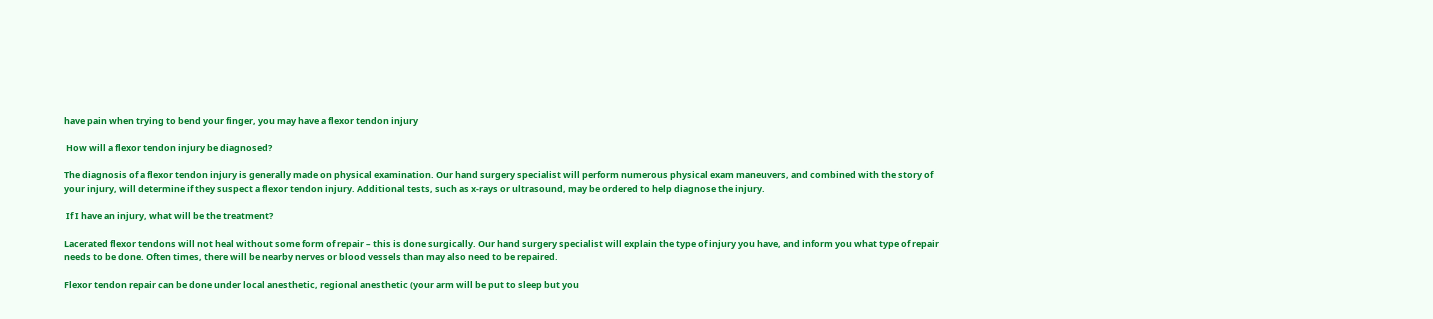have pain when trying to bend your finger, you may have a flexor tendon injury

 How will a flexor tendon injury be diagnosed?

The diagnosis of a flexor tendon injury is generally made on physical examination. Our hand surgery specialist will perform numerous physical exam maneuvers, and combined with the story of your injury, will determine if they suspect a flexor tendon injury. Additional tests, such as x-rays or ultrasound, may be ordered to help diagnose the injury.

 If I have an injury, what will be the treatment?

Lacerated flexor tendons will not heal without some form of repair – this is done surgically. Our hand surgery specialist will explain the type of injury you have, and inform you what type of repair needs to be done. Often times, there will be nearby nerves or blood vessels than may also need to be repaired.

Flexor tendon repair can be done under local anesthetic, regional anesthetic (your arm will be put to sleep but you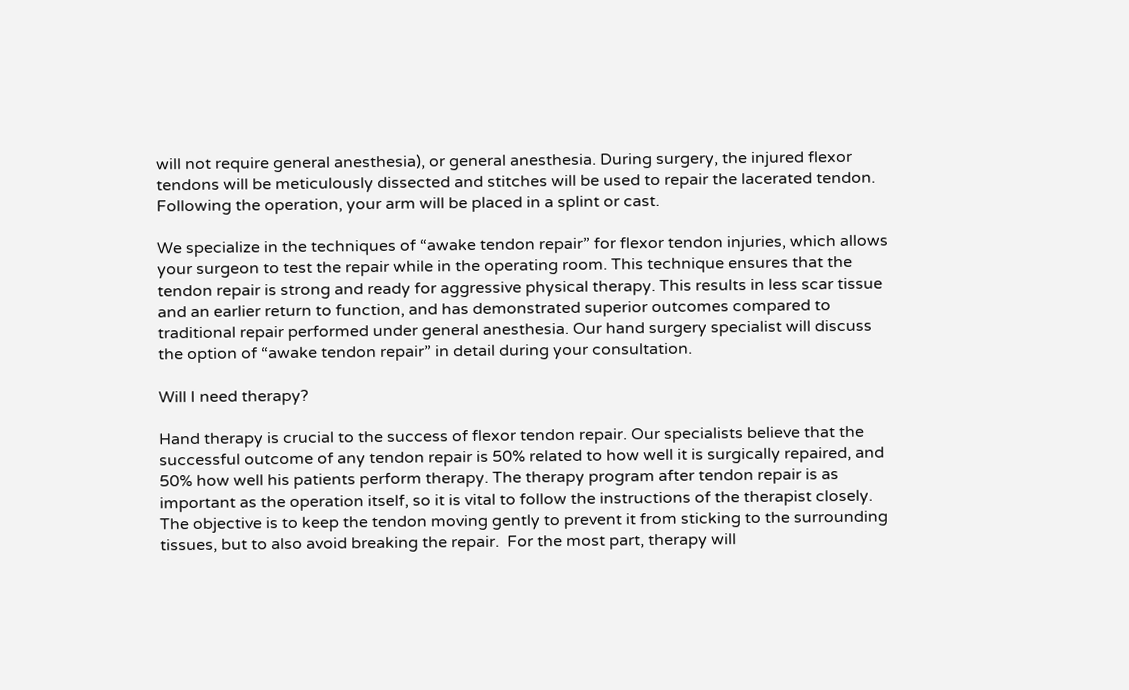will not require general anesthesia), or general anesthesia. During surgery, the injured flexor tendons will be meticulously dissected and stitches will be used to repair the lacerated tendon. Following the operation, your arm will be placed in a splint or cast.

We specialize in the techniques of “awake tendon repair” for flexor tendon injuries, which allows your surgeon to test the repair while in the operating room. This technique ensures that the tendon repair is strong and ready for aggressive physical therapy. This results in less scar tissue and an earlier return to function, and has demonstrated superior outcomes compared to traditional repair performed under general anesthesia. Our hand surgery specialist will discuss the option of “awake tendon repair” in detail during your consultation.

Will I need therapy?

Hand therapy is crucial to the success of flexor tendon repair. Our specialists believe that the successful outcome of any tendon repair is 50% related to how well it is surgically repaired, and 50% how well his patients perform therapy. The therapy program after tendon repair is as important as the operation itself, so it is vital to follow the instructions of the therapist closely. The objective is to keep the tendon moving gently to prevent it from sticking to the surrounding tissues, but to also avoid breaking the repair.  For the most part, therapy will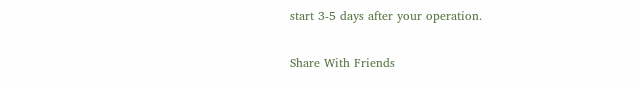start 3-5 days after your operation.

Share With Friends